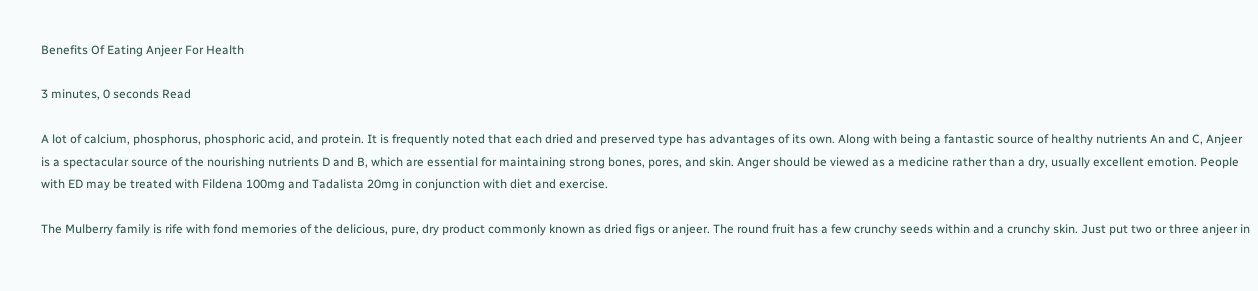Benefits Of Eating Anjeer For Health

3 minutes, 0 seconds Read

A lot of calcium, phosphorus, phosphoric acid, and protein. It is frequently noted that each dried and preserved type has advantages of its own. Along with being a fantastic source of healthy nutrients An and C, Anjeer is a spectacular source of the nourishing nutrients D and B, which are essential for maintaining strong bones, pores, and skin. Anger should be viewed as a medicine rather than a dry, usually excellent emotion. People with ED may be treated with Fildena 100mg and Tadalista 20mg in conjunction with diet and exercise.

The Mulberry family is rife with fond memories of the delicious, pure, dry product commonly known as dried figs or anjeer. The round fruit has a few crunchy seeds within and a crunchy skin. Just put two or three anjeer in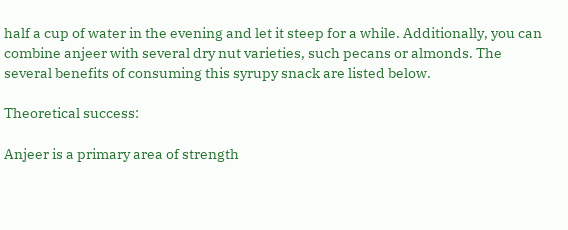half a cup of water in the evening and let it steep for a while. Additionally, you can combine anjeer with several dry nut varieties, such pecans or almonds. The several benefits of consuming this syrupy snack are listed below.

Theoretical success:

Anjeer is a primary area of strength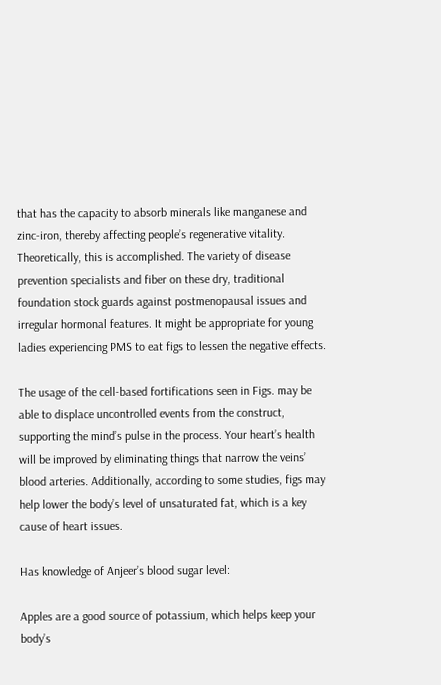that has the capacity to absorb minerals like manganese and zinc-iron, thereby affecting people’s regenerative vitality. Theoretically, this is accomplished. The variety of disease prevention specialists and fiber on these dry, traditional foundation stock guards against postmenopausal issues and irregular hormonal features. It might be appropriate for young ladies experiencing PMS to eat figs to lessen the negative effects.

The usage of the cell-based fortifications seen in Figs. may be able to displace uncontrolled events from the construct, supporting the mind’s pulse in the process. Your heart’s health will be improved by eliminating things that narrow the veins’ blood arteries. Additionally, according to some studies, figs may help lower the body’s level of unsaturated fat, which is a key cause of heart issues.

Has knowledge of Anjeer’s blood sugar level:

Apples are a good source of potassium, which helps keep your body’s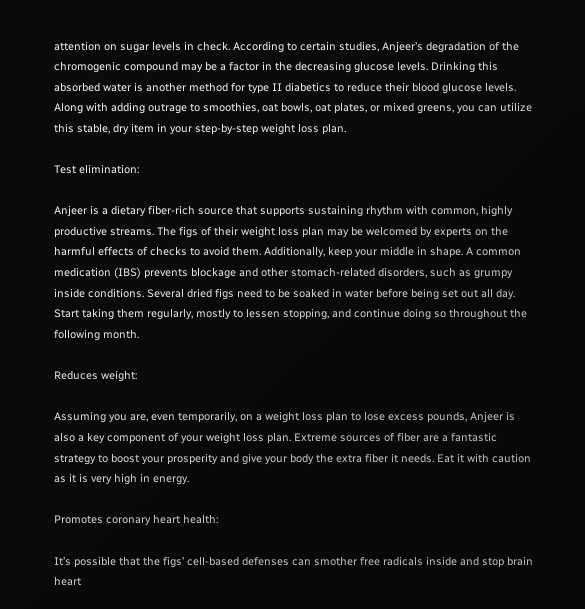attention on sugar levels in check. According to certain studies, Anjeer’s degradation of the chromogenic compound may be a factor in the decreasing glucose levels. Drinking this absorbed water is another method for type II diabetics to reduce their blood glucose levels. Along with adding outrage to smoothies, oat bowls, oat plates, or mixed greens, you can utilize this stable, dry item in your step-by-step weight loss plan.

Test elimination:

Anjeer is a dietary fiber-rich source that supports sustaining rhythm with common, highly productive streams. The figs of their weight loss plan may be welcomed by experts on the harmful effects of checks to avoid them. Additionally, keep your middle in shape. A common medication (IBS) prevents blockage and other stomach-related disorders, such as grumpy inside conditions. Several dried figs need to be soaked in water before being set out all day. Start taking them regularly, mostly to lessen stopping, and continue doing so throughout the following month.

Reduces weight:

Assuming you are, even temporarily, on a weight loss plan to lose excess pounds, Anjeer is also a key component of your weight loss plan. Extreme sources of fiber are a fantastic strategy to boost your prosperity and give your body the extra fiber it needs. Eat it with caution as it is very high in energy.

Promotes coronary heart health:

It’s possible that the figs’ cell-based defenses can smother free radicals inside and stop brain heart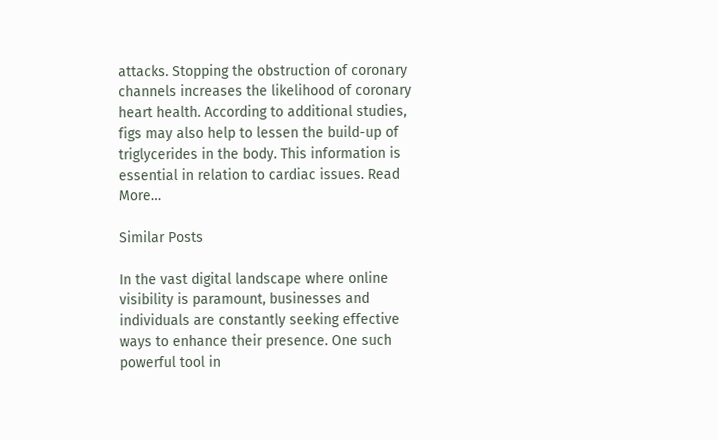attacks. Stopping the obstruction of coronary channels increases the likelihood of coronary heart health. According to additional studies, figs may also help to lessen the build-up of triglycerides in the body. This information is essential in relation to cardiac issues. Read More…

Similar Posts

In the vast digital landscape where online visibility is paramount, businesses and individuals are constantly seeking effective ways to enhance their presence. One such powerful tool in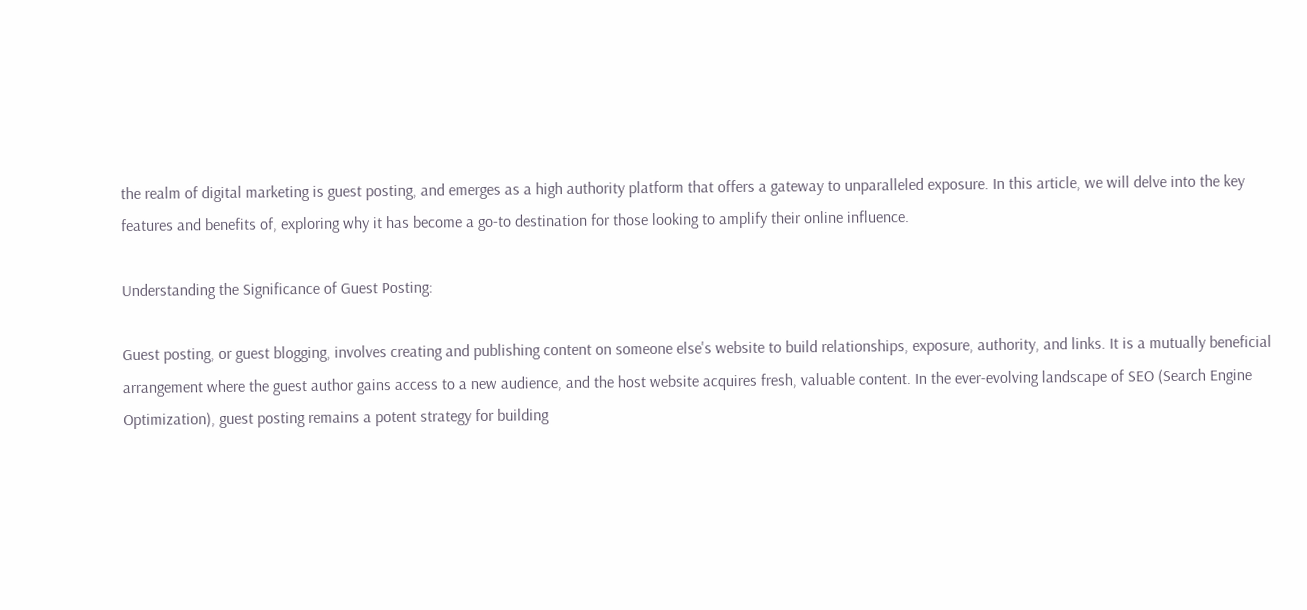the realm of digital marketing is guest posting, and emerges as a high authority platform that offers a gateway to unparalleled exposure. In this article, we will delve into the key features and benefits of, exploring why it has become a go-to destination for those looking to amplify their online influence.

Understanding the Significance of Guest Posting:

Guest posting, or guest blogging, involves creating and publishing content on someone else's website to build relationships, exposure, authority, and links. It is a mutually beneficial arrangement where the guest author gains access to a new audience, and the host website acquires fresh, valuable content. In the ever-evolving landscape of SEO (Search Engine Optimization), guest posting remains a potent strategy for building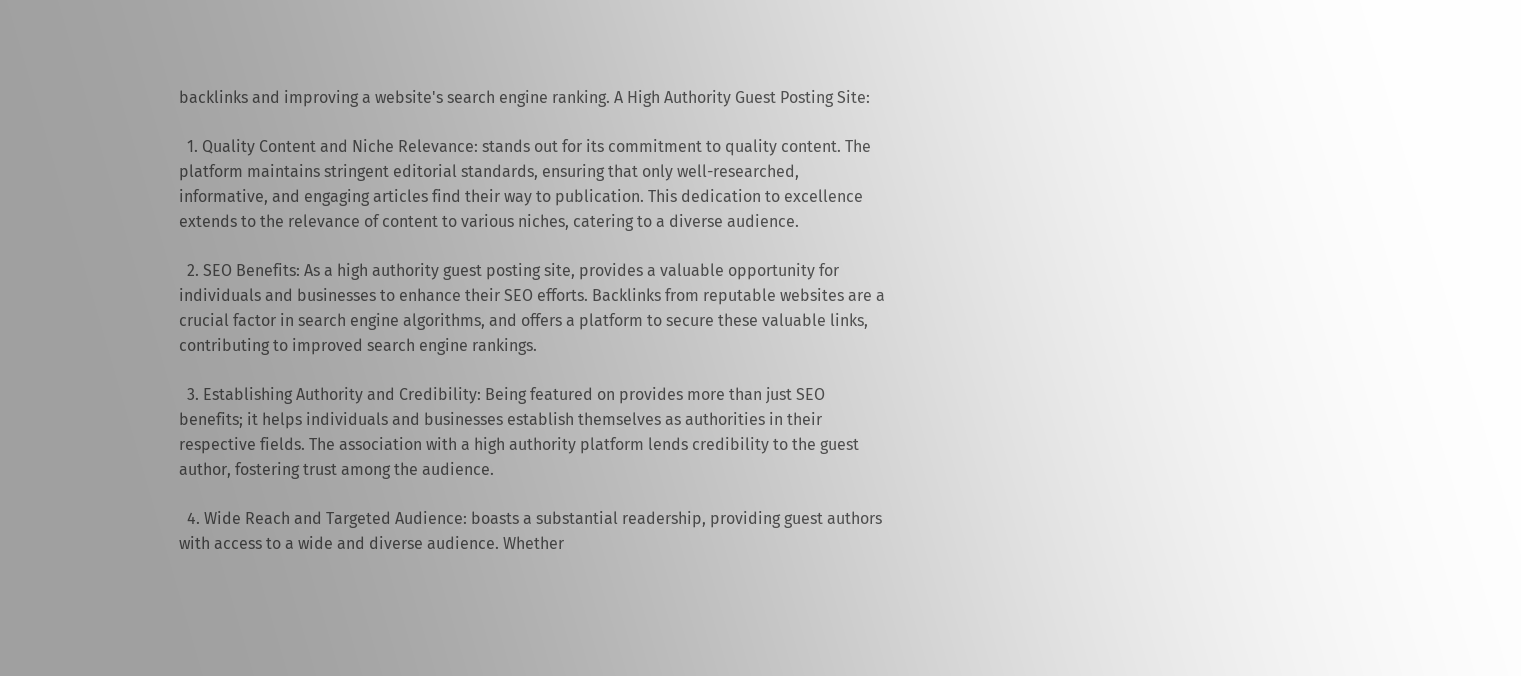backlinks and improving a website's search engine ranking. A High Authority Guest Posting Site:

  1. Quality Content and Niche Relevance: stands out for its commitment to quality content. The platform maintains stringent editorial standards, ensuring that only well-researched, informative, and engaging articles find their way to publication. This dedication to excellence extends to the relevance of content to various niches, catering to a diverse audience.

  2. SEO Benefits: As a high authority guest posting site, provides a valuable opportunity for individuals and businesses to enhance their SEO efforts. Backlinks from reputable websites are a crucial factor in search engine algorithms, and offers a platform to secure these valuable links, contributing to improved search engine rankings.

  3. Establishing Authority and Credibility: Being featured on provides more than just SEO benefits; it helps individuals and businesses establish themselves as authorities in their respective fields. The association with a high authority platform lends credibility to the guest author, fostering trust among the audience.

  4. Wide Reach and Targeted Audience: boasts a substantial readership, providing guest authors with access to a wide and diverse audience. Whether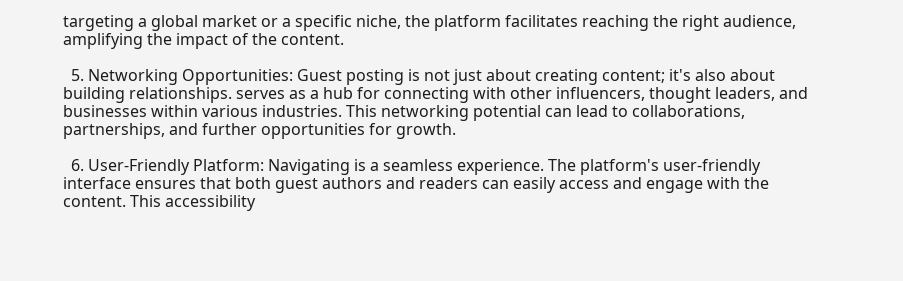targeting a global market or a specific niche, the platform facilitates reaching the right audience, amplifying the impact of the content.

  5. Networking Opportunities: Guest posting is not just about creating content; it's also about building relationships. serves as a hub for connecting with other influencers, thought leaders, and businesses within various industries. This networking potential can lead to collaborations, partnerships, and further opportunities for growth.

  6. User-Friendly Platform: Navigating is a seamless experience. The platform's user-friendly interface ensures that both guest authors and readers can easily access and engage with the content. This accessibility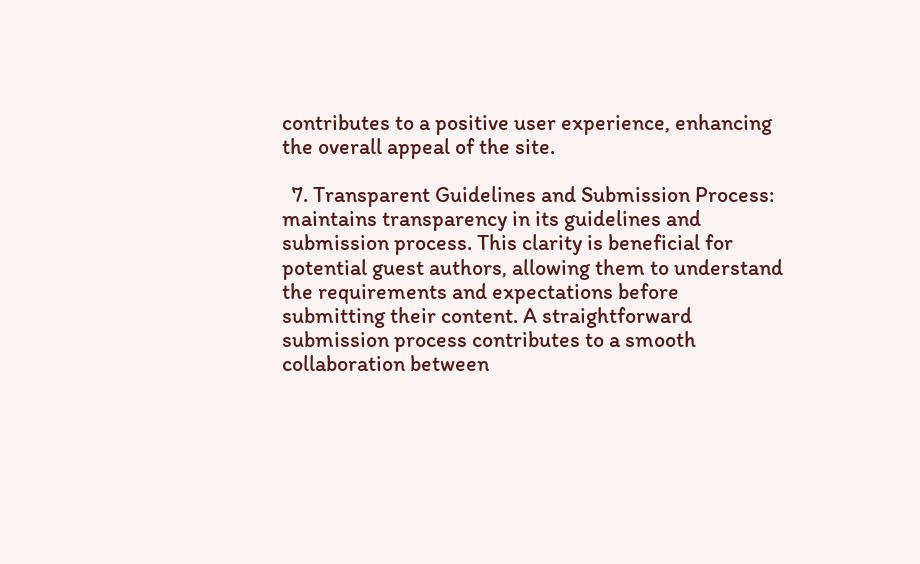contributes to a positive user experience, enhancing the overall appeal of the site.

  7. Transparent Guidelines and Submission Process: maintains transparency in its guidelines and submission process. This clarity is beneficial for potential guest authors, allowing them to understand the requirements and expectations before submitting their content. A straightforward submission process contributes to a smooth collaboration between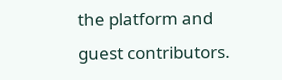the platform and guest contributors.